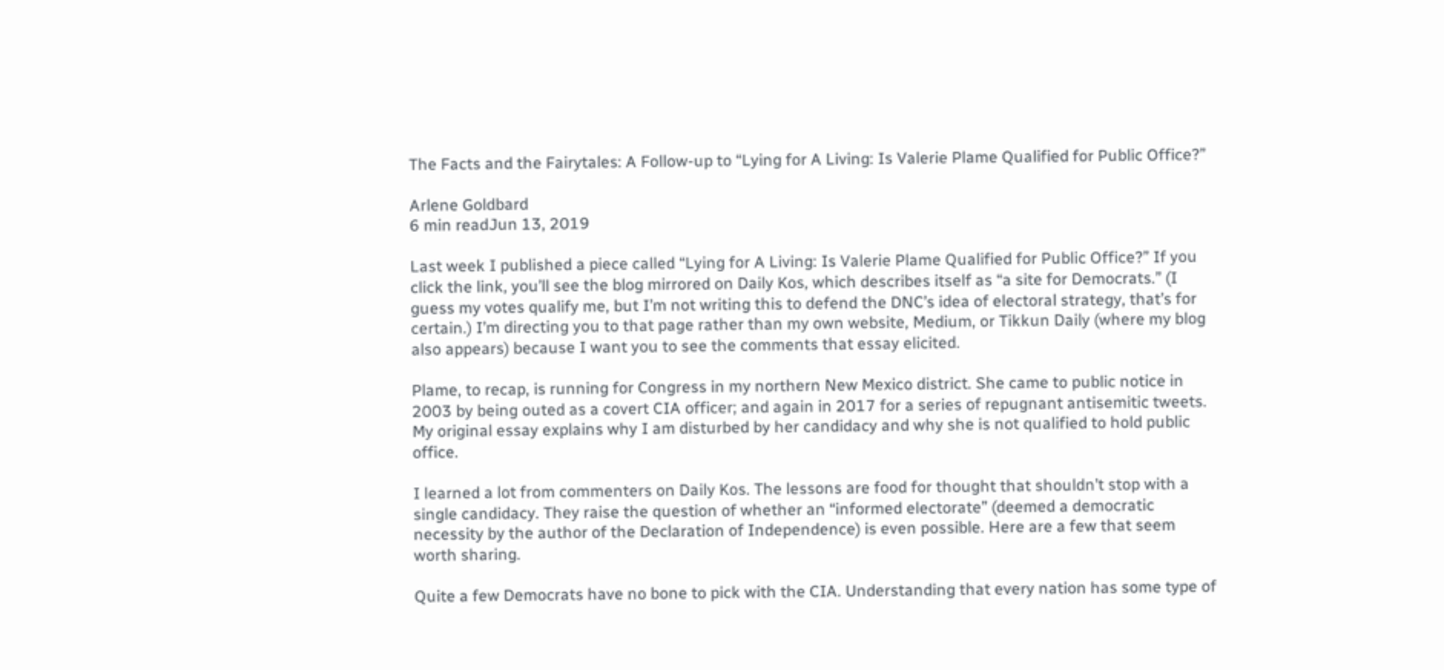The Facts and the Fairytales: A Follow-up to “Lying for A Living: Is Valerie Plame Qualified for Public Office?”

Arlene Goldbard
6 min readJun 13, 2019

Last week I published a piece called “Lying for A Living: Is Valerie Plame Qualified for Public Office?” If you click the link, you’ll see the blog mirrored on Daily Kos, which describes itself as “a site for Democrats.” (I guess my votes qualify me, but I’m not writing this to defend the DNC’s idea of electoral strategy, that’s for certain.) I’m directing you to that page rather than my own website, Medium, or Tikkun Daily (where my blog also appears) because I want you to see the comments that essay elicited.

Plame, to recap, is running for Congress in my northern New Mexico district. She came to public notice in 2003 by being outed as a covert CIA officer; and again in 2017 for a series of repugnant antisemitic tweets. My original essay explains why I am disturbed by her candidacy and why she is not qualified to hold public office.

I learned a lot from commenters on Daily Kos. The lessons are food for thought that shouldn’t stop with a single candidacy. They raise the question of whether an “informed electorate” (deemed a democratic necessity by the author of the Declaration of Independence) is even possible. Here are a few that seem worth sharing.

Quite a few Democrats have no bone to pick with the CIA. Understanding that every nation has some type of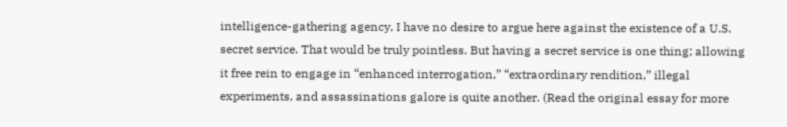intelligence-gathering agency, I have no desire to argue here against the existence of a U.S. secret service. That would be truly pointless. But having a secret service is one thing; allowing it free rein to engage in “enhanced interrogation,” “extraordinary rendition,” illegal experiments, and assassinations galore is quite another. (Read the original essay for more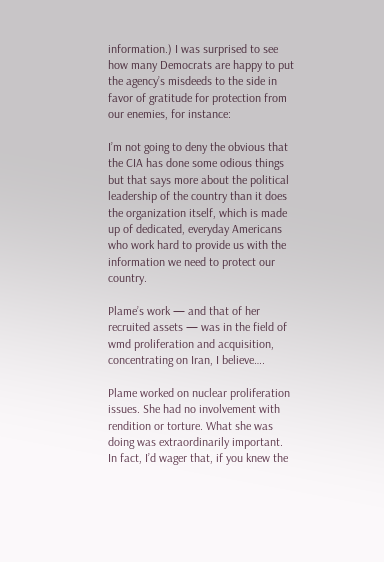information.) I was surprised to see how many Democrats are happy to put the agency’s misdeeds to the side in favor of gratitude for protection from our enemies, for instance:

I’m not going to deny the obvious that the CIA has done some odious things but that says more about the political leadership of the country than it does the organization itself, which is made up of dedicated, everyday Americans who work hard to provide us with the information we need to protect our country.

Plame’s work — and that of her recruited assets — was in the field of wmd proliferation and acquisition, concentrating on Iran, I believe….

Plame worked on nuclear proliferation issues. She had no involvement with rendition or torture. What she was doing was extraordinarily important. In fact, I’d wager that, if you knew the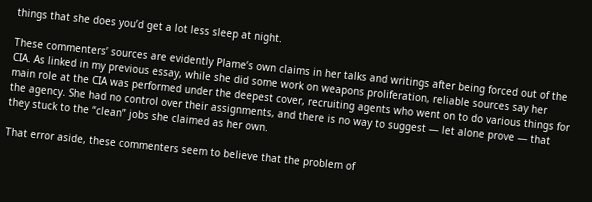things that she does you’d get a lot less sleep at night.

These commenters’ sources are evidently Plame’s own claims in her talks and writings after being forced out of the CIA. As linked in my previous essay, while she did some work on weapons proliferation, reliable sources say her main role at the CIA was performed under the deepest cover, recruiting agents who went on to do various things for the agency. She had no control over their assignments, and there is no way to suggest — let alone prove — that they stuck to the “clean” jobs she claimed as her own.

That error aside, these commenters seem to believe that the problem of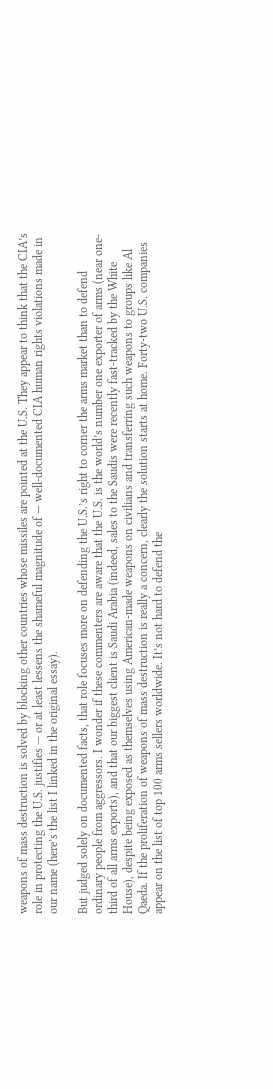weapons of mass destruction is solved by blocking other countries whose missiles are pointed at the U.S. They appear to think that the CIA’s role in protecting the U.S. justifies — or at least lessens the shameful magnitude of — well-documented CIA human rights violations made in our name (here’s the list I linked in the original essay).

But judged solely on documented facts, that role focuses more on defending the U.S.’s right to corner the arms market than to defend ordinary people from aggressors. I wonder if these commenters are aware that the U.S. is the world’s number one exporter of arms (near one-third of all arms exports), and that our biggest client is Saudi Arabia (indeed, sales to the Saudis were recently fast-tracked by the White House), despite being exposed as themselves using American-made weapons on civilians and transferring such weapons to groups like Al Qaeda. If the proliferation of weapons of mass destruction is really a concern, clearly the solution starts at home. Forty-two U.S. companies appear on the list of top 100 arms sellers worldwide. It’s not hard to defend the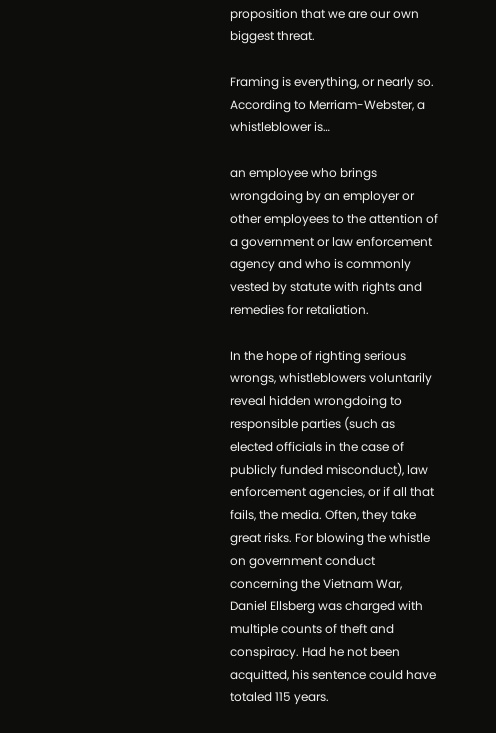proposition that we are our own biggest threat.

Framing is everything, or nearly so. According to Merriam-Webster, a whistleblower is…

an employee who brings wrongdoing by an employer or other employees to the attention of a government or law enforcement agency and who is commonly vested by statute with rights and remedies for retaliation.

In the hope of righting serious wrongs, whistleblowers voluntarily reveal hidden wrongdoing to responsible parties (such as elected officials in the case of publicly funded misconduct), law enforcement agencies, or if all that fails, the media. Often, they take great risks. For blowing the whistle on government conduct concerning the Vietnam War, Daniel Ellsberg was charged with multiple counts of theft and conspiracy. Had he not been acquitted, his sentence could have totaled 115 years.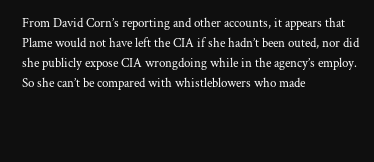From David Corn’s reporting and other accounts, it appears that Plame would not have left the CIA if she hadn’t been outed, nor did she publicly expose CIA wrongdoing while in the agency’s employ. So she can’t be compared with whistleblowers who made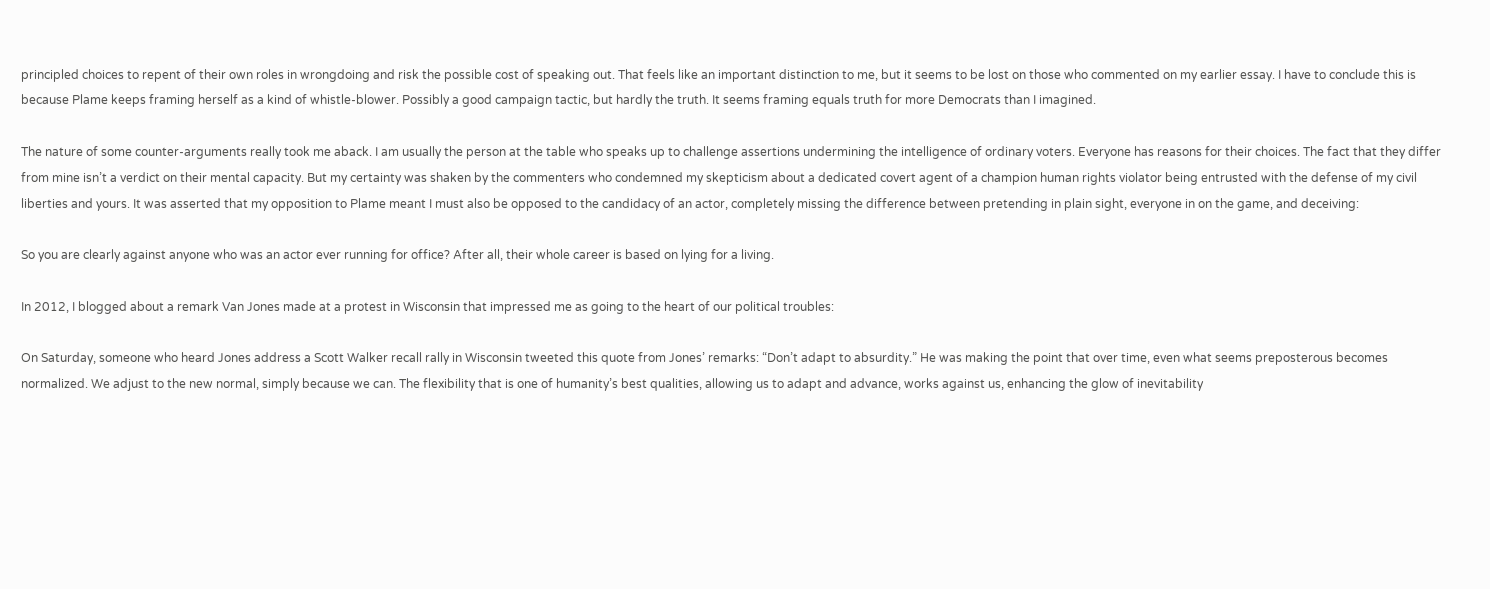principled choices to repent of their own roles in wrongdoing and risk the possible cost of speaking out. That feels like an important distinction to me, but it seems to be lost on those who commented on my earlier essay. I have to conclude this is because Plame keeps framing herself as a kind of whistle-blower. Possibly a good campaign tactic, but hardly the truth. It seems framing equals truth for more Democrats than I imagined.

The nature of some counter-arguments really took me aback. I am usually the person at the table who speaks up to challenge assertions undermining the intelligence of ordinary voters. Everyone has reasons for their choices. The fact that they differ from mine isn’t a verdict on their mental capacity. But my certainty was shaken by the commenters who condemned my skepticism about a dedicated covert agent of a champion human rights violator being entrusted with the defense of my civil liberties and yours. It was asserted that my opposition to Plame meant I must also be opposed to the candidacy of an actor, completely missing the difference between pretending in plain sight, everyone in on the game, and deceiving:

So you are clearly against anyone who was an actor ever running for office? After all, their whole career is based on lying for a living.

In 2012, I blogged about a remark Van Jones made at a protest in Wisconsin that impressed me as going to the heart of our political troubles:

On Saturday, someone who heard Jones address a Scott Walker recall rally in Wisconsin tweeted this quote from Jones’ remarks: “Don’t adapt to absurdity.” He was making the point that over time, even what seems preposterous becomes normalized. We adjust to the new normal, simply because we can. The flexibility that is one of humanity’s best qualities, allowing us to adapt and advance, works against us, enhancing the glow of inevitability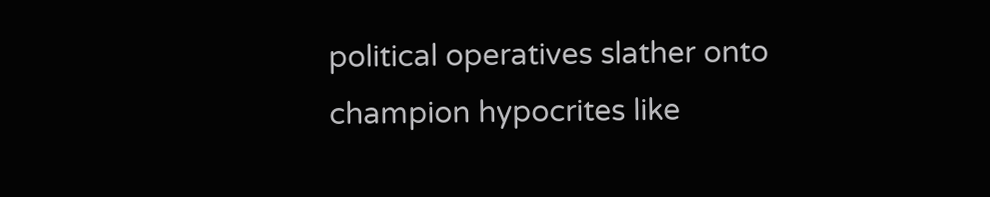political operatives slather onto champion hypocrites like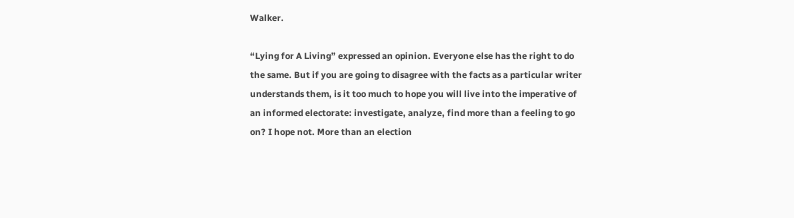Walker.

“Lying for A Living” expressed an opinion. Everyone else has the right to do the same. But if you are going to disagree with the facts as a particular writer understands them, is it too much to hope you will live into the imperative of an informed electorate: investigate, analyze, find more than a feeling to go on? I hope not. More than an election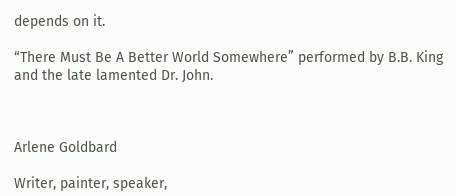depends on it.

“There Must Be A Better World Somewhere” performed by B.B. King and the late lamented Dr. John.



Arlene Goldbard

Writer, painter, speaker,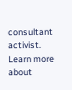consultant activist. Learn more about